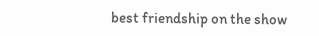best friendship on the show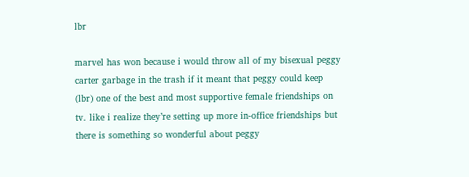lbr

marvel has won because i would throw all of my bisexual peggy carter garbage in the trash if it meant that peggy could keep (lbr) one of the best and most supportive female friendships on tv. like i realize they’re setting up more in-office friendships but there is something so wonderful about peggy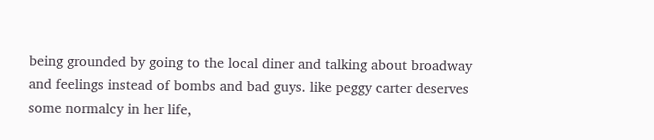being grounded by going to the local diner and talking about broadway and feelings instead of bombs and bad guys. like peggy carter deserves some normalcy in her life,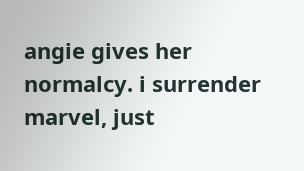angie gives her normalcy. i surrender marvel, just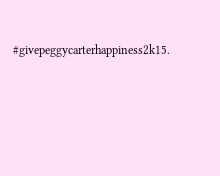#givepeggycarterhappiness2k15.